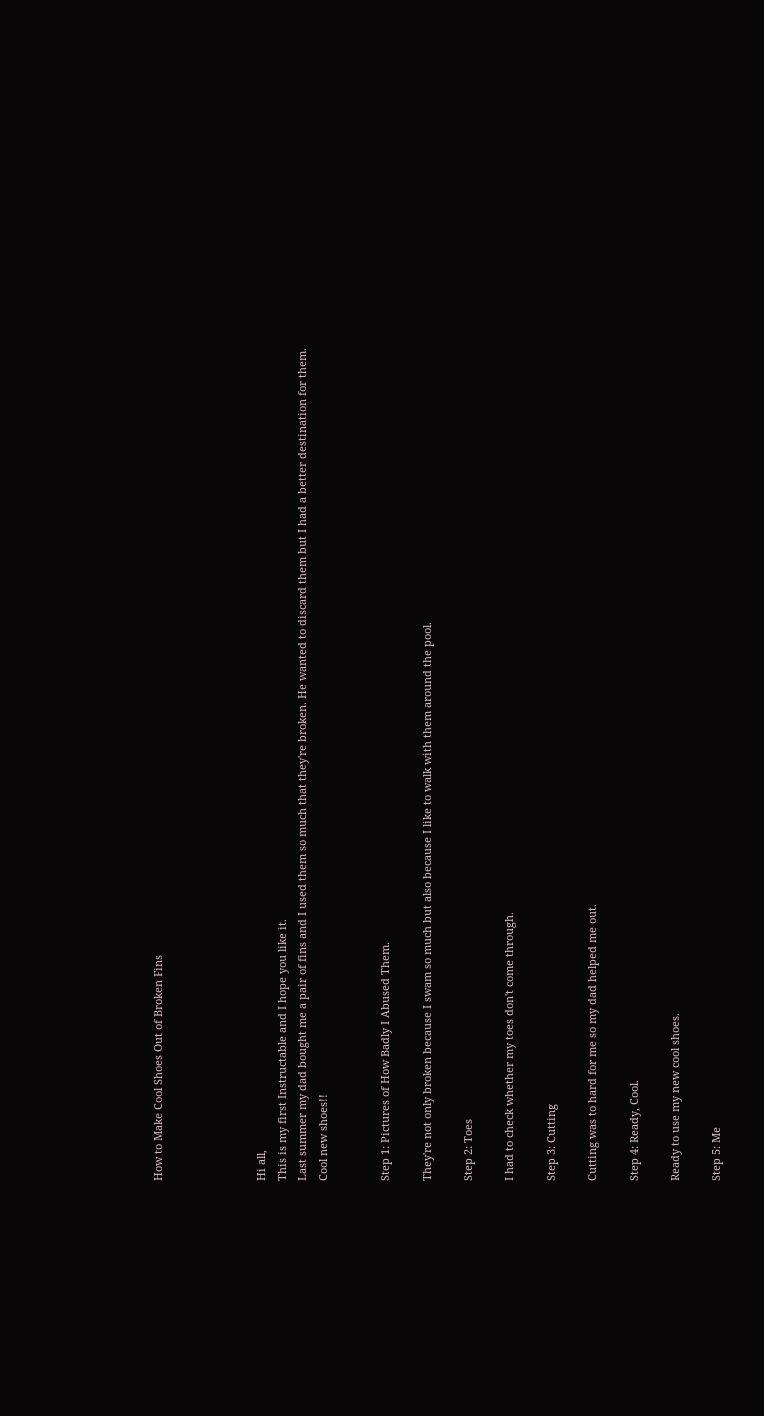How to Make Cool Shoes Out of Broken Fins




Hi all,
This is my first Instructable and I hope you like it.
Last summer my dad bought me a pair of fins and I used them so much that they're broken. He wanted to discard them but I had a better destination for them.
Cool new shoes!!


Step 1: Pictures of How Badly I Abused Them.

They're not only broken because I swam so much but also because I like to walk with them around the pool.

Step 2: Toes

I had to check whether my toes don't come through.

Step 3: Cutting

Cutting was to hard for me so my dad helped me out.

Step 4: Ready, Cool.

Ready to use my new cool shoes.

Step 5: Me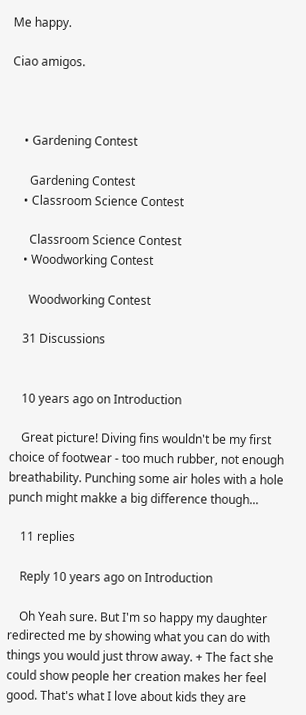Me happy.

Ciao amigos.



    • Gardening Contest

      Gardening Contest
    • Classroom Science Contest

      Classroom Science Contest
    • Woodworking Contest

      Woodworking Contest

    31 Discussions


    10 years ago on Introduction

    Great picture! Diving fins wouldn't be my first choice of footwear - too much rubber, not enough breathability. Punching some air holes with a hole punch might makke a big difference though...

    11 replies

    Reply 10 years ago on Introduction

    Oh Yeah sure. But I'm so happy my daughter redirected me by showing what you can do with things you would just throw away. + The fact she could show people her creation makes her feel good. That's what I love about kids they are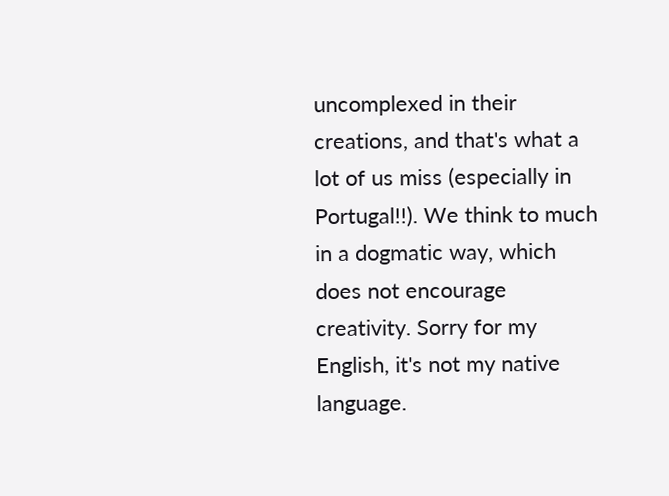uncomplexed in their creations, and that's what a lot of us miss (especially in Portugal!!). We think to much in a dogmatic way, which does not encourage creativity. Sorry for my English, it's not my native language.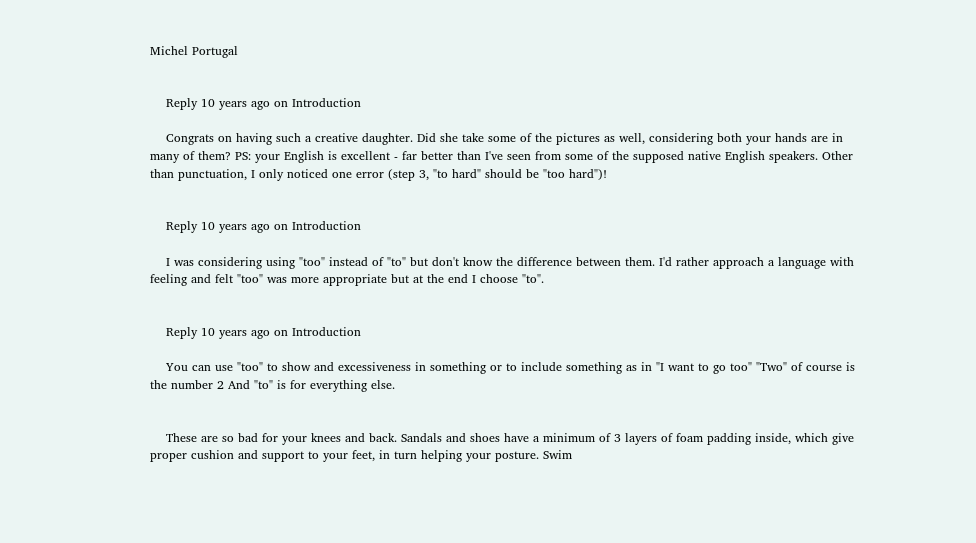Michel Portugal


    Reply 10 years ago on Introduction

    Congrats on having such a creative daughter. Did she take some of the pictures as well, considering both your hands are in many of them? PS: your English is excellent - far better than I've seen from some of the supposed native English speakers. Other than punctuation, I only noticed one error (step 3, "to hard" should be "too hard")!


    Reply 10 years ago on Introduction

    I was considering using "too" instead of "to" but don't know the difference between them. I'd rather approach a language with feeling and felt "too" was more appropriate but at the end I choose "to".


    Reply 10 years ago on Introduction

    You can use "too" to show and excessiveness in something or to include something as in "I want to go too" "Two" of course is the number 2 And "to" is for everything else.


    These are so bad for your knees and back. Sandals and shoes have a minimum of 3 layers of foam padding inside, which give proper cushion and support to your feet, in turn helping your posture. Swim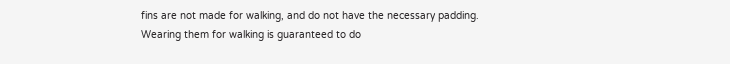fins are not made for walking, and do not have the necessary padding. Wearing them for walking is guaranteed to do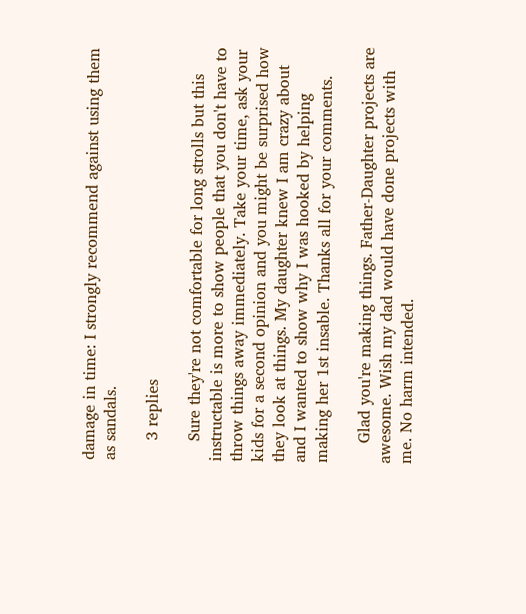damage in time: I strongly recommend against using them as sandals.

    3 replies

    Sure they're not comfortable for long strolls but this instructable is more to show people that you don't have to throw things away immediately. Take your time, ask your kids for a second opinion and you might be surprised how they look at things. My daughter knew I am crazy about and I wanted to show why I was hooked by helping making her 1st insable. Thanks all for your comments.

    Glad you're making things. Father-Daughter projects are awesome. Wish my dad would have done projects with me. No harm intended.